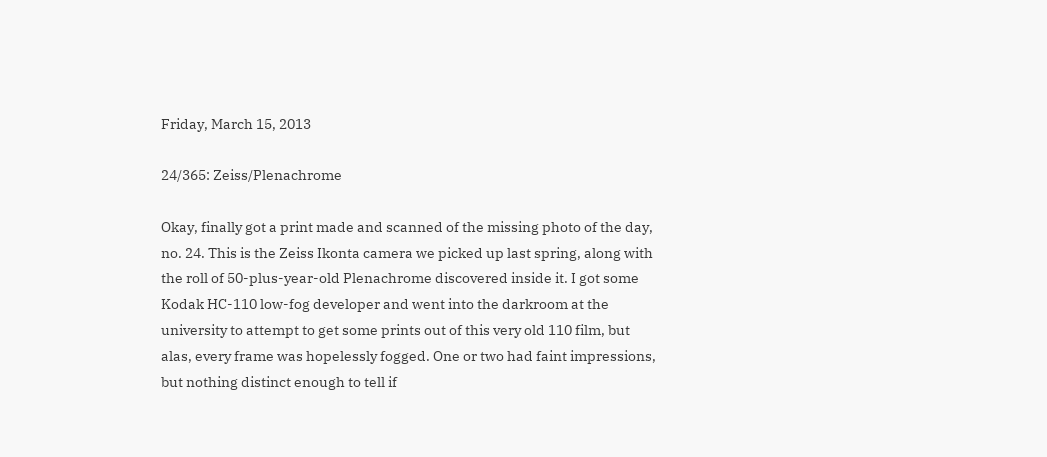Friday, March 15, 2013

24/365: Zeiss/Plenachrome

Okay, finally got a print made and scanned of the missing photo of the day, no. 24. This is the Zeiss Ikonta camera we picked up last spring, along with the roll of 50-plus-year-old Plenachrome discovered inside it. I got some Kodak HC-110 low-fog developer and went into the darkroom at the university to attempt to get some prints out of this very old 110 film, but alas, every frame was hopelessly fogged. One or two had faint impressions, but nothing distinct enough to tell if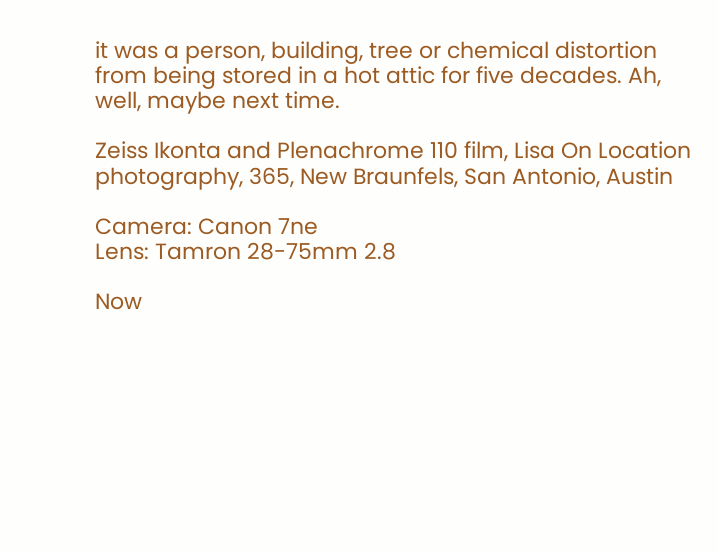it was a person, building, tree or chemical distortion from being stored in a hot attic for five decades. Ah, well, maybe next time.

Zeiss Ikonta and Plenachrome 110 film, Lisa On Location photography, 365, New Braunfels, San Antonio, Austin

Camera: Canon 7ne
Lens: Tamron 28-75mm 2.8

Now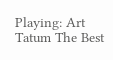Playing: Art Tatum The Best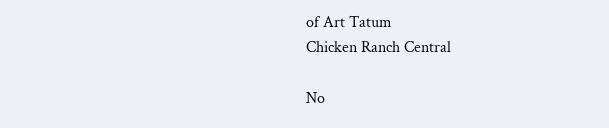of Art Tatum
Chicken Ranch Central

No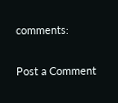comments:

Post a Comment